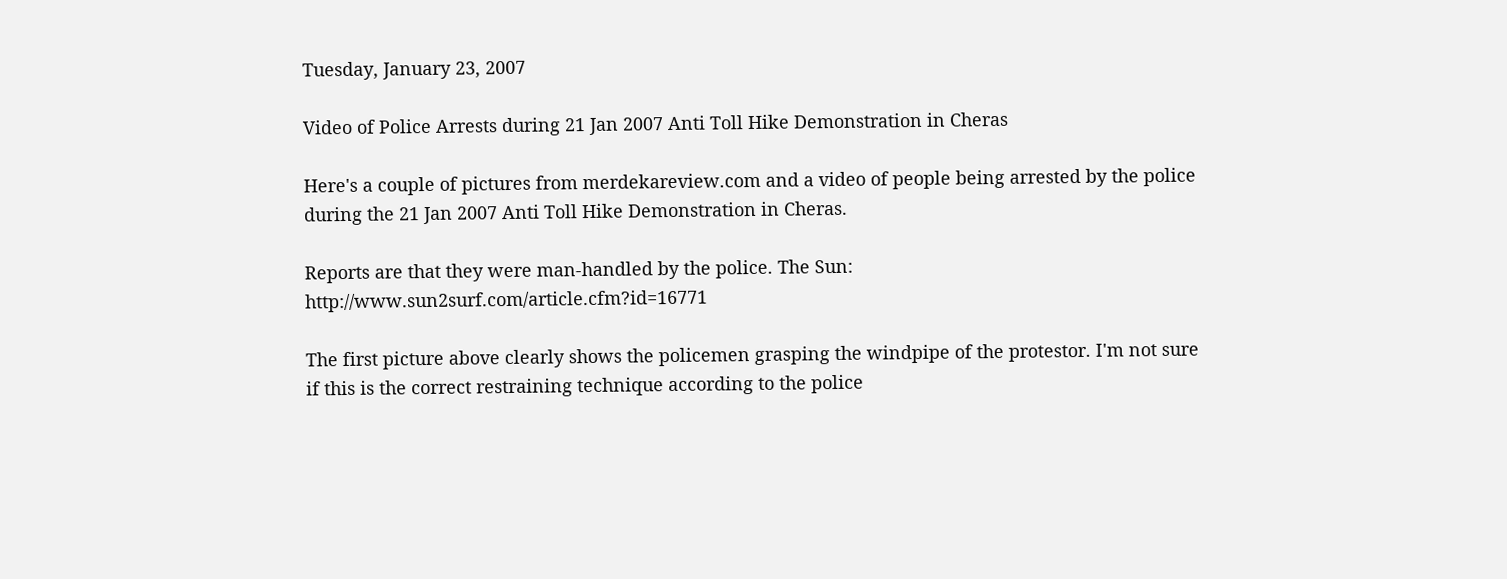Tuesday, January 23, 2007

Video of Police Arrests during 21 Jan 2007 Anti Toll Hike Demonstration in Cheras

Here's a couple of pictures from merdekareview.com and a video of people being arrested by the police during the 21 Jan 2007 Anti Toll Hike Demonstration in Cheras.

Reports are that they were man-handled by the police. The Sun: http://www.sun2surf.com/article.cfm?id=16771

The first picture above clearly shows the policemen grasping the windpipe of the protestor. I'm not sure if this is the correct restraining technique according to the police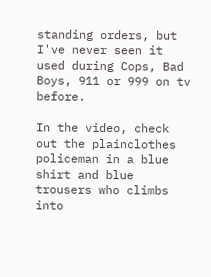standing orders, but I've never seen it used during Cops, Bad Boys, 911 or 999 on tv before.

In the video, check out the plainclothes policeman in a blue shirt and blue trousers who climbs into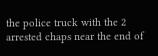the police truck with the 2 arrested chaps near the end of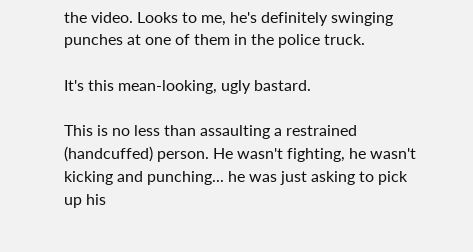the video. Looks to me, he's definitely swinging punches at one of them in the police truck.

It's this mean-looking, ugly bastard.

This is no less than assaulting a restrained (handcuffed) person. He wasn't fighting, he wasn't kicking and punching... he was just asking to pick up his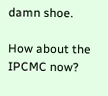damn shoe.

How about the IPCMC now?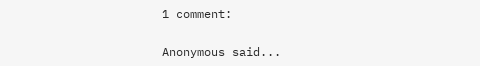1 comment:

Anonymous said...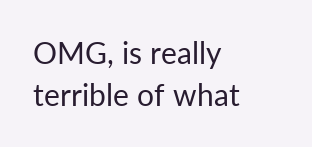OMG, is really terrible of what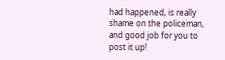had happened, is really shame on the policeman, and good job for you to post it up!